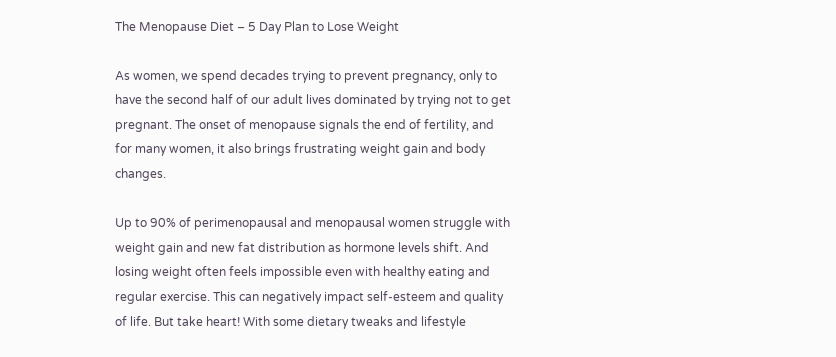The Menopause Diet – 5 Day Plan to Lose Weight

As women, we spend decades trying to prevent pregnancy, only to have the second half of our adult lives dominated by trying not to get pregnant. The onset of menopause signals the end of fertility, and for many women, it also brings frustrating weight gain and body changes.

Up to 90% of perimenopausal and menopausal women struggle with weight gain and new fat distribution as hormone levels shift. And losing weight often feels impossible even with healthy eating and regular exercise. This can negatively impact self-esteem and quality of life. But take heart! With some dietary tweaks and lifestyle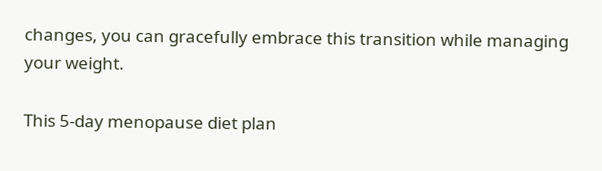changes, you can gracefully embrace this transition while managing your weight.

This 5-day menopause diet plan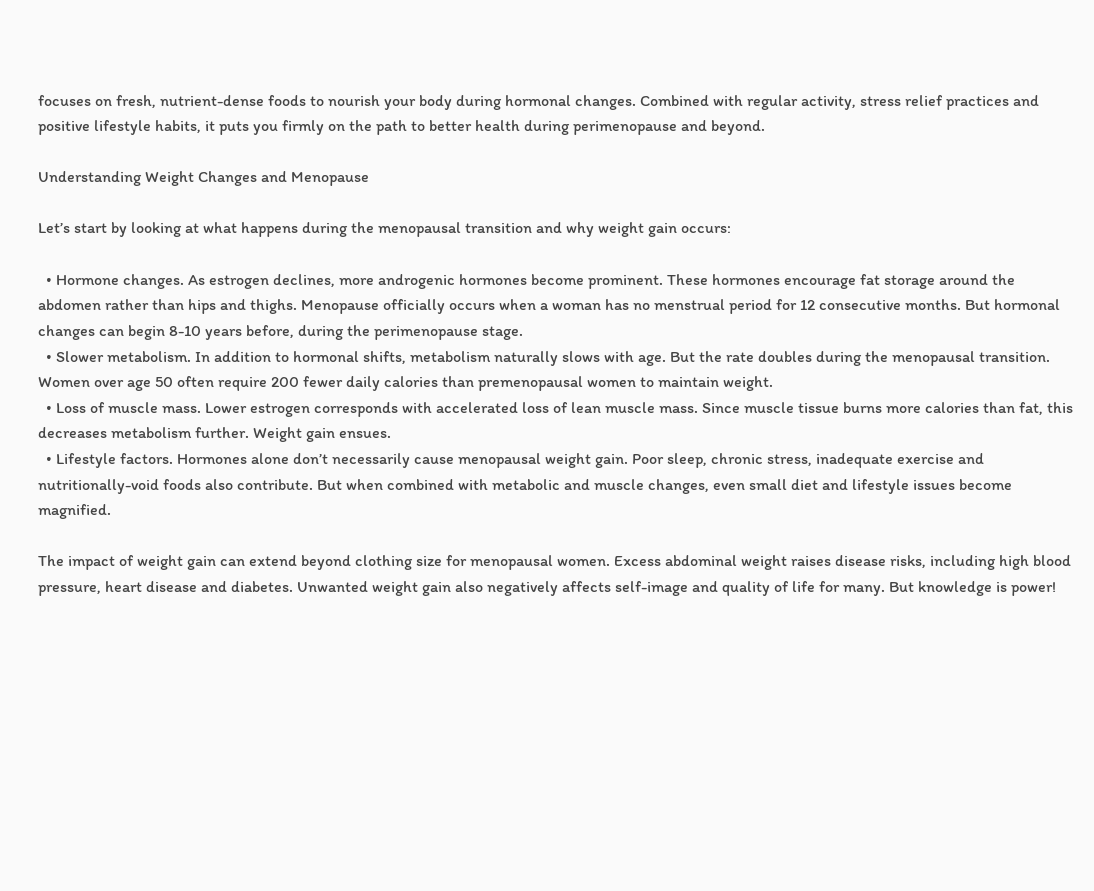focuses on fresh, nutrient-dense foods to nourish your body during hormonal changes. Combined with regular activity, stress relief practices and positive lifestyle habits, it puts you firmly on the path to better health during perimenopause and beyond.

Understanding Weight Changes and Menopause

Let’s start by looking at what happens during the menopausal transition and why weight gain occurs:

  • Hormone changes. As estrogen declines, more androgenic hormones become prominent. These hormones encourage fat storage around the abdomen rather than hips and thighs. Menopause officially occurs when a woman has no menstrual period for 12 consecutive months. But hormonal changes can begin 8-10 years before, during the perimenopause stage.
  • Slower metabolism. In addition to hormonal shifts, metabolism naturally slows with age. But the rate doubles during the menopausal transition. Women over age 50 often require 200 fewer daily calories than premenopausal women to maintain weight.
  • Loss of muscle mass. Lower estrogen corresponds with accelerated loss of lean muscle mass. Since muscle tissue burns more calories than fat, this decreases metabolism further. Weight gain ensues.
  • Lifestyle factors. Hormones alone don’t necessarily cause menopausal weight gain. Poor sleep, chronic stress, inadequate exercise and nutritionally-void foods also contribute. But when combined with metabolic and muscle changes, even small diet and lifestyle issues become magnified.

The impact of weight gain can extend beyond clothing size for menopausal women. Excess abdominal weight raises disease risks, including high blood pressure, heart disease and diabetes. Unwanted weight gain also negatively affects self-image and quality of life for many. But knowledge is power!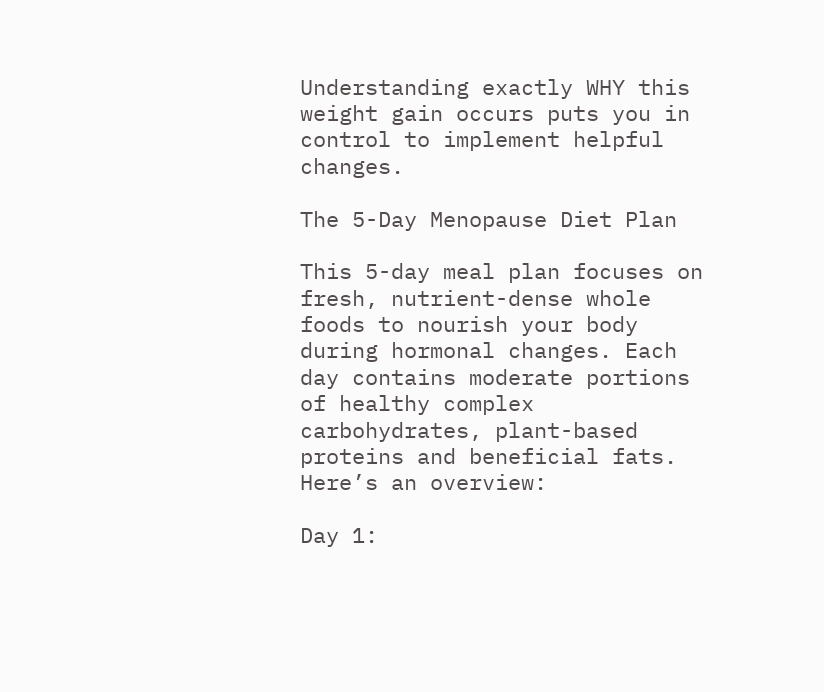Understanding exactly WHY this weight gain occurs puts you in control to implement helpful changes.

The 5-Day Menopause Diet Plan

This 5-day meal plan focuses on fresh, nutrient-dense whole foods to nourish your body during hormonal changes. Each day contains moderate portions of healthy complex carbohydrates, plant-based proteins and beneficial fats. Here’s an overview:

Day 1: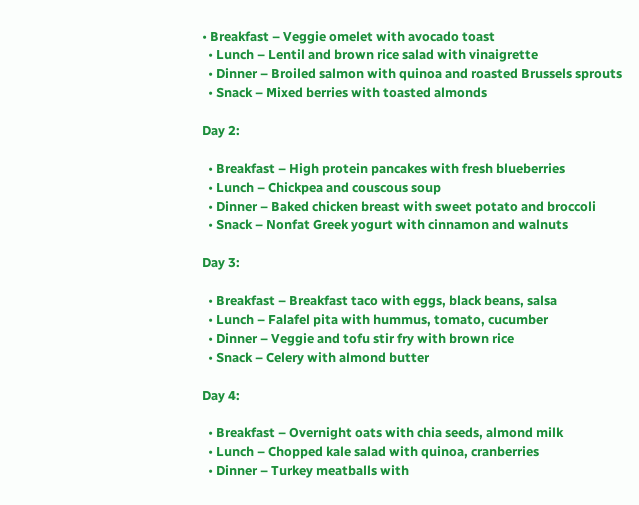• Breakfast – Veggie omelet with avocado toast
  • Lunch – Lentil and brown rice salad with vinaigrette
  • Dinner – Broiled salmon with quinoa and roasted Brussels sprouts
  • Snack – Mixed berries with toasted almonds

Day 2:

  • Breakfast – High protein pancakes with fresh blueberries
  • Lunch – Chickpea and couscous soup
  • Dinner – Baked chicken breast with sweet potato and broccoli
  • Snack – Nonfat Greek yogurt with cinnamon and walnuts

Day 3:

  • Breakfast – Breakfast taco with eggs, black beans, salsa
  • Lunch – Falafel pita with hummus, tomato, cucumber
  • Dinner – Veggie and tofu stir fry with brown rice
  • Snack – Celery with almond butter

Day 4:

  • Breakfast – Overnight oats with chia seeds, almond milk
  • Lunch – Chopped kale salad with quinoa, cranberries
  • Dinner – Turkey meatballs with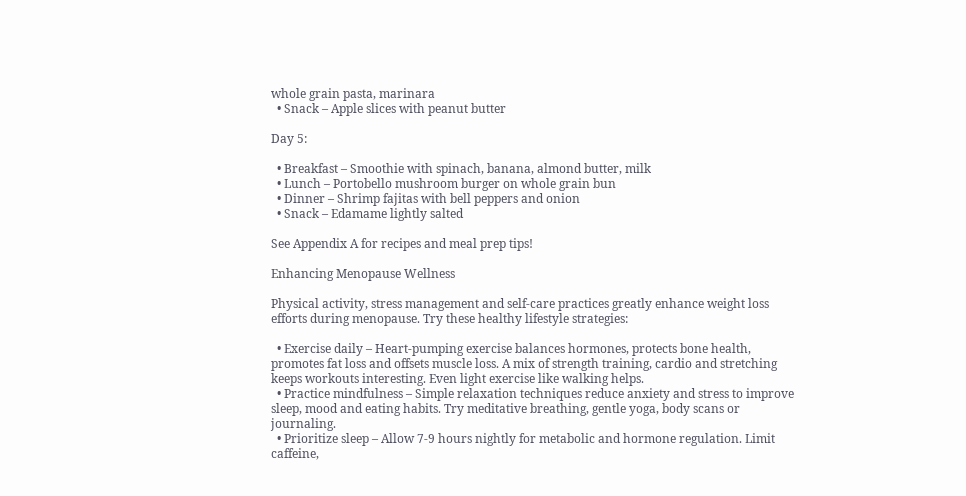whole grain pasta, marinara
  • Snack – Apple slices with peanut butter

Day 5:

  • Breakfast – Smoothie with spinach, banana, almond butter, milk
  • Lunch – Portobello mushroom burger on whole grain bun
  • Dinner – Shrimp fajitas with bell peppers and onion
  • Snack – Edamame lightly salted

See Appendix A for recipes and meal prep tips!

Enhancing Menopause Wellness

Physical activity, stress management and self-care practices greatly enhance weight loss efforts during menopause. Try these healthy lifestyle strategies:

  • Exercise daily – Heart-pumping exercise balances hormones, protects bone health, promotes fat loss and offsets muscle loss. A mix of strength training, cardio and stretching keeps workouts interesting. Even light exercise like walking helps.
  • Practice mindfulness – Simple relaxation techniques reduce anxiety and stress to improve sleep, mood and eating habits. Try meditative breathing, gentle yoga, body scans or journaling.
  • Prioritize sleep – Allow 7-9 hours nightly for metabolic and hormone regulation. Limit caffeine,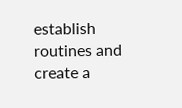establish routines and create a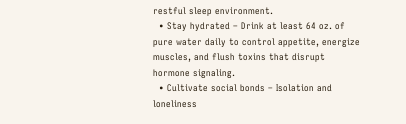restful sleep environment.
  • Stay hydrated – Drink at least 64 oz. of pure water daily to control appetite, energize muscles, and flush toxins that disrupt hormone signaling.
  • Cultivate social bonds – Isolation and loneliness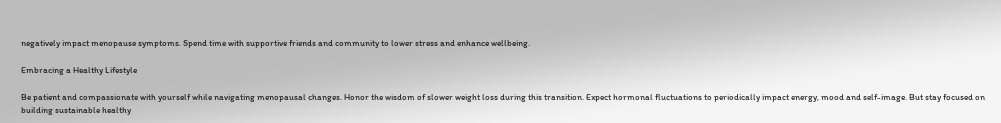negatively impact menopause symptoms. Spend time with supportive friends and community to lower stress and enhance wellbeing.

Embracing a Healthy Lifestyle

Be patient and compassionate with yourself while navigating menopausal changes. Honor the wisdom of slower weight loss during this transition. Expect hormonal fluctuations to periodically impact energy, mood and self-image. But stay focused on building sustainable healthy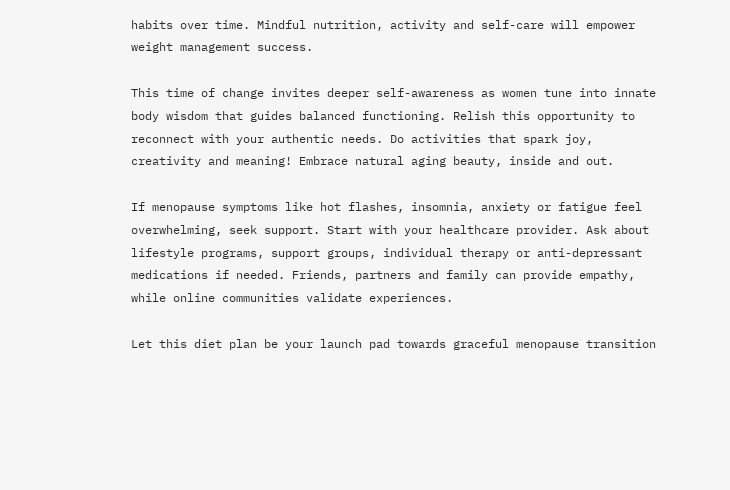habits over time. Mindful nutrition, activity and self-care will empower weight management success.

This time of change invites deeper self-awareness as women tune into innate body wisdom that guides balanced functioning. Relish this opportunity to reconnect with your authentic needs. Do activities that spark joy, creativity and meaning! Embrace natural aging beauty, inside and out.

If menopause symptoms like hot flashes, insomnia, anxiety or fatigue feel overwhelming, seek support. Start with your healthcare provider. Ask about lifestyle programs, support groups, individual therapy or anti-depressant medications if needed. Friends, partners and family can provide empathy, while online communities validate experiences.

Let this diet plan be your launch pad towards graceful menopause transition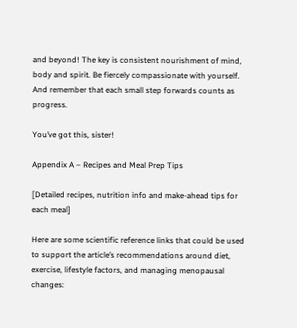and beyond! The key is consistent nourishment of mind, body and spirit. Be fiercely compassionate with yourself. And remember that each small step forwards counts as progress.

You’ve got this, sister!

Appendix A – Recipes and Meal Prep Tips

[Detailed recipes, nutrition info and make-ahead tips for each meal]

Here are some scientific reference links that could be used to support the article’s recommendations around diet, exercise, lifestyle factors, and managing menopausal changes: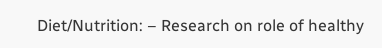Diet/Nutrition: – Research on role of healthy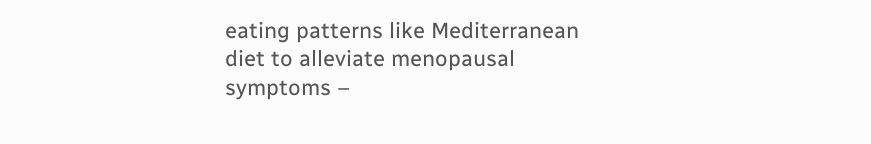eating patterns like Mediterranean diet to alleviate menopausal symptoms –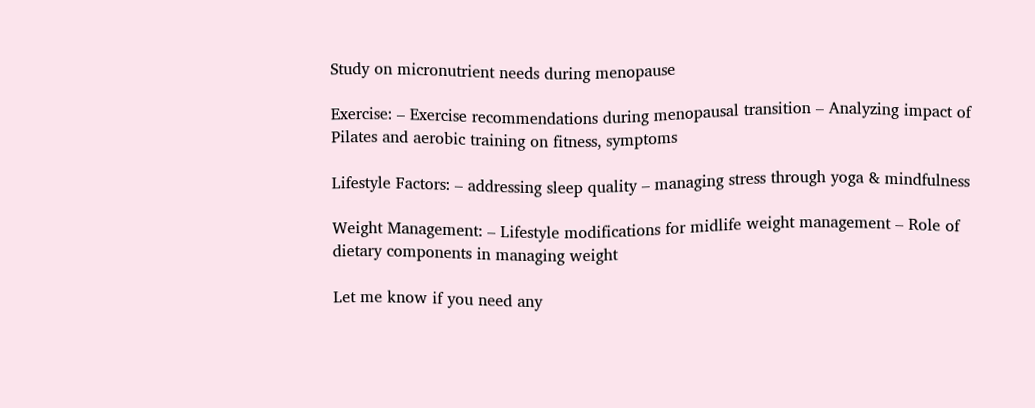Study on micronutrient needs during menopause

Exercise: – Exercise recommendations during menopausal transition – Analyzing impact of Pilates and aerobic training on fitness, symptoms

Lifestyle Factors: – addressing sleep quality – managing stress through yoga & mindfulness

Weight Management: – Lifestyle modifications for midlife weight management – Role of dietary components in managing weight

Let me know if you need any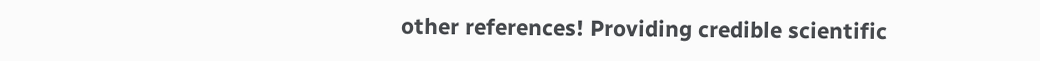other references! Providing credible scientific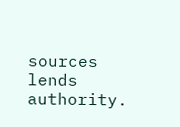sources lends authority.